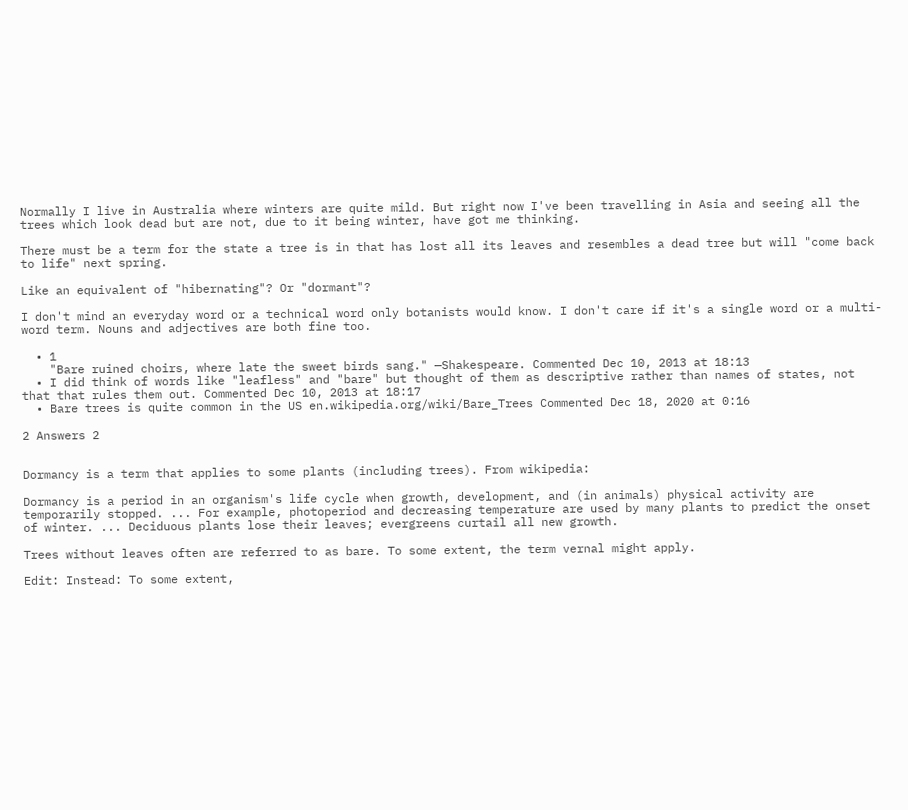Normally I live in Australia where winters are quite mild. But right now I've been travelling in Asia and seeing all the trees which look dead but are not, due to it being winter, have got me thinking.

There must be a term for the state a tree is in that has lost all its leaves and resembles a dead tree but will "come back to life" next spring.

Like an equivalent of "hibernating"? Or "dormant"?

I don't mind an everyday word or a technical word only botanists would know. I don't care if it's a single word or a multi-word term. Nouns and adjectives are both fine too.

  • 1
    "Bare ruined choirs, where late the sweet birds sang." —Shakespeare. Commented Dec 10, 2013 at 18:13
  • I did think of words like "leafless" and "bare" but thought of them as descriptive rather than names of states, not that that rules them out. Commented Dec 10, 2013 at 18:17
  • Bare trees is quite common in the US en.wikipedia.org/wiki/Bare_Trees Commented Dec 18, 2020 at 0:16

2 Answers 2


Dormancy is a term that applies to some plants (including trees). From wikipedia:

Dormancy is a period in an organism's life cycle when growth, development, and (in animals) physical activity are temporarily stopped. ... For example, photoperiod and decreasing temperature are used by many plants to predict the onset of winter. ... Deciduous plants lose their leaves; evergreens curtail all new growth.

Trees without leaves often are referred to as bare. To some extent, the term vernal might apply.

Edit: Instead: To some extent,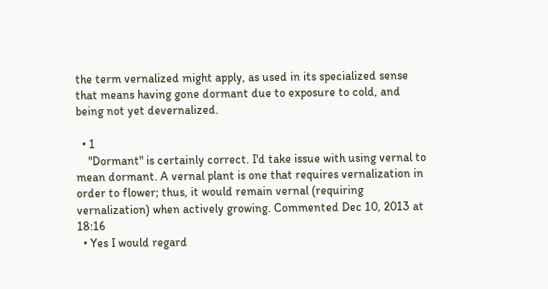the term vernalized might apply, as used in its specialized sense that means having gone dormant due to exposure to cold, and being not yet devernalized.

  • 1
    "Dormant" is certainly correct. I'd take issue with using vernal to mean dormant. A vernal plant is one that requires vernalization in order to flower; thus, it would remain vernal (requiring vernalization) when actively growing. Commented Dec 10, 2013 at 18:16
  • Yes I would regard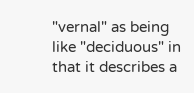"vernal" as being like "deciduous" in that it describes a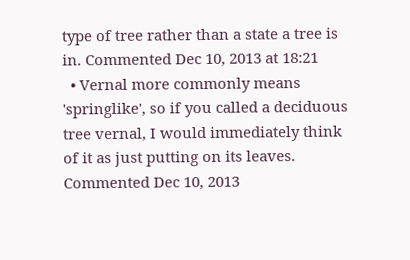type of tree rather than a state a tree is in. Commented Dec 10, 2013 at 18:21
  • Vernal more commonly means 'springlike', so if you called a deciduous tree vernal, I would immediately think of it as just putting on its leaves. Commented Dec 10, 2013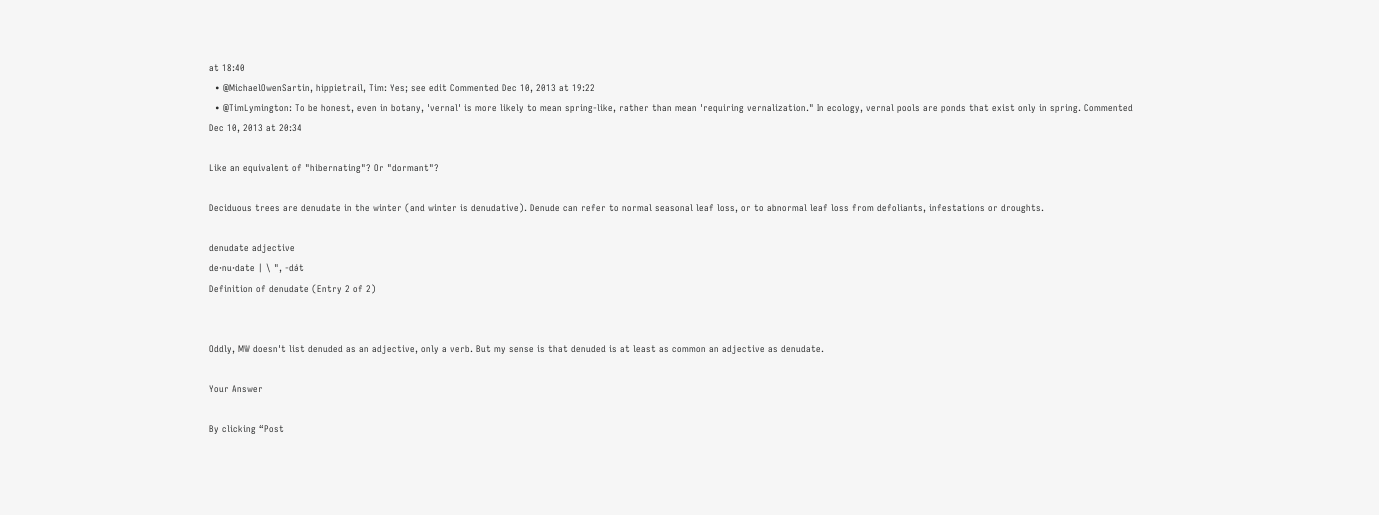at 18:40
  • @MichaelOwenSartin, hippietrail, Tim: Yes; see edit Commented Dec 10, 2013 at 19:22
  • @TimLymington: To be honest, even in botany, 'vernal' is more likely to mean spring-like, rather than mean 'requiring vernalization." In ecology, vernal pools are ponds that exist only in spring. Commented Dec 10, 2013 at 20:34

Like an equivalent of "hibernating"? Or "dormant"?

Deciduous trees are denudate in the winter (and winter is denudative). Denude can refer to normal seasonal leaf loss, or to abnormal leaf loss from defoliants, infestations or droughts.

denudate adjective
de·nu·date | \ ", -də̇t
Definition of denudate (Entry 2 of 2)


Oddly, MW doesn't list denuded as an adjective, only a verb. But my sense is that denuded is at least as common an adjective as denudate.

Your Answer

By clicking “Post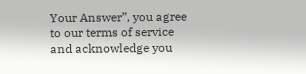Your Answer”, you agree to our terms of service and acknowledge you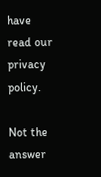have read our privacy policy.

Not the answer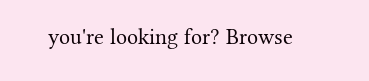you're looking for? Browse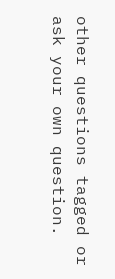other questions tagged or ask your own question.